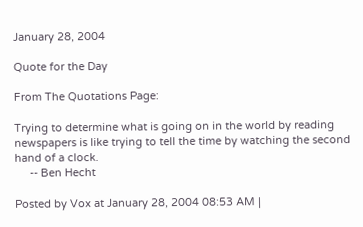January 28, 2004

Quote for the Day

From The Quotations Page:

Trying to determine what is going on in the world by reading newspapers is like trying to tell the time by watching the second hand of a clock.
     -- Ben Hecht

Posted by Vox at January 28, 2004 08:53 AM |